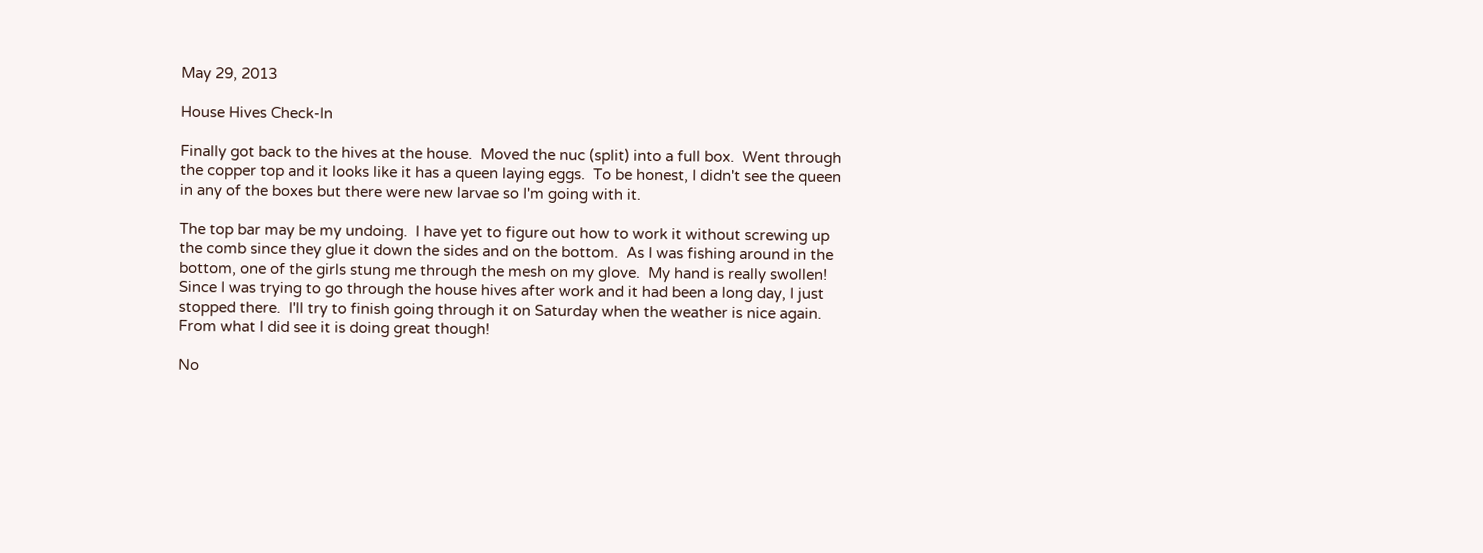May 29, 2013

House Hives Check-In

Finally got back to the hives at the house.  Moved the nuc (split) into a full box.  Went through the copper top and it looks like it has a queen laying eggs.  To be honest, I didn't see the queen in any of the boxes but there were new larvae so I'm going with it.

The top bar may be my undoing.  I have yet to figure out how to work it without screwing up the comb since they glue it down the sides and on the bottom.  As I was fishing around in the bottom, one of the girls stung me through the mesh on my glove.  My hand is really swollen!  Since I was trying to go through the house hives after work and it had been a long day, I just stopped there.  I'll try to finish going through it on Saturday when the weather is nice again.  From what I did see it is doing great though!

No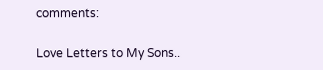comments:

Love Letters to My Sons..